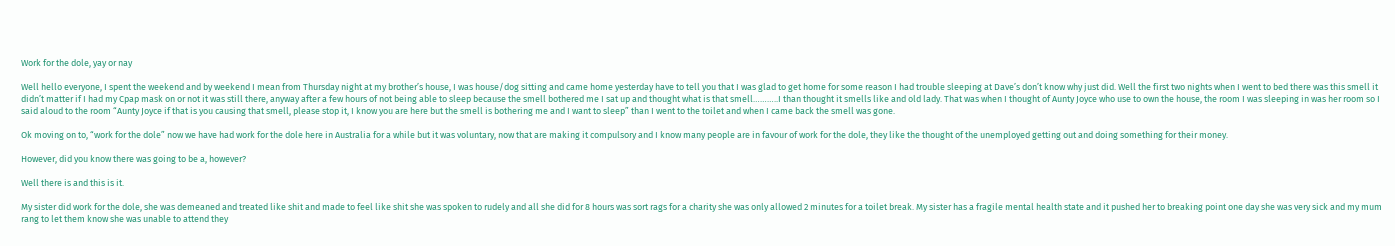Work for the dole, yay or nay

Well hello everyone, I spent the weekend and by weekend I mean from Thursday night at my brother’s house, I was house/dog sitting and came home yesterday have to tell you that I was glad to get home for some reason I had trouble sleeping at Dave’s don’t know why just did. Well the first two nights when I went to bed there was this smell it didn’t matter if I had my Cpap mask on or not it was still there, anyway after a few hours of not being able to sleep because the smell bothered me I sat up and thought what is that smell………..I than thought it smells like and old lady. That was when I thought of Aunty Joyce who use to own the house, the room I was sleeping in was her room so I said aloud to the room “Aunty Joyce if that is you causing that smell, please stop it, I know you are here but the smell is bothering me and I want to sleep” than I went to the toilet and when I came back the smell was gone.

Ok moving on to, “work for the dole” now we have had work for the dole here in Australia for a while but it was voluntary, now that are making it compulsory and I know many people are in favour of work for the dole, they like the thought of the unemployed getting out and doing something for their money.

However, did you know there was going to be a, however?

Well there is and this is it.

My sister did work for the dole, she was demeaned and treated like shit and made to feel like shit she was spoken to rudely and all she did for 8 hours was sort rags for a charity she was only allowed 2 minutes for a toilet break. My sister has a fragile mental health state and it pushed her to breaking point one day she was very sick and my mum rang to let them know she was unable to attend they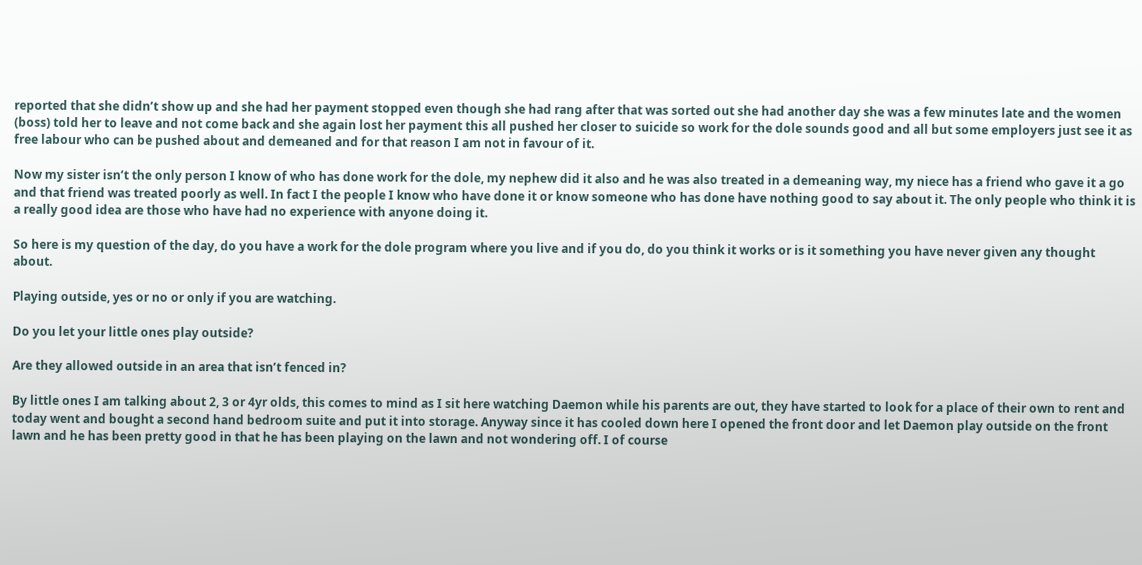reported that she didn’t show up and she had her payment stopped even though she had rang after that was sorted out she had another day she was a few minutes late and the women (boss) told her to leave and not come back and she again lost her payment this all pushed her closer to suicide so work for the dole sounds good and all but some employers just see it as free labour who can be pushed about and demeaned and for that reason I am not in favour of it.

Now my sister isn’t the only person I know of who has done work for the dole, my nephew did it also and he was also treated in a demeaning way, my niece has a friend who gave it a go and that friend was treated poorly as well. In fact I the people I know who have done it or know someone who has done have nothing good to say about it. The only people who think it is a really good idea are those who have had no experience with anyone doing it.

So here is my question of the day, do you have a work for the dole program where you live and if you do, do you think it works or is it something you have never given any thought about.

Playing outside, yes or no or only if you are watching.

Do you let your little ones play outside?

Are they allowed outside in an area that isn’t fenced in?

By little ones I am talking about 2, 3 or 4yr olds, this comes to mind as I sit here watching Daemon while his parents are out, they have started to look for a place of their own to rent and today went and bought a second hand bedroom suite and put it into storage. Anyway since it has cooled down here I opened the front door and let Daemon play outside on the front lawn and he has been pretty good in that he has been playing on the lawn and not wondering off. I of course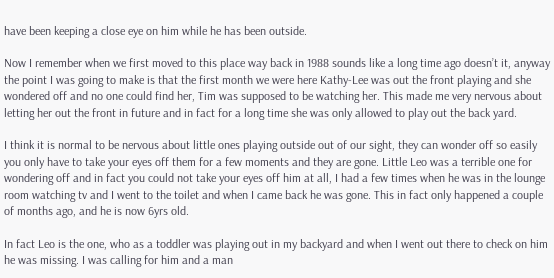have been keeping a close eye on him while he has been outside.

Now I remember when we first moved to this place way back in 1988 sounds like a long time ago doesn’t it, anyway the point I was going to make is that the first month we were here Kathy-Lee was out the front playing and she wondered off and no one could find her, Tim was supposed to be watching her. This made me very nervous about letting her out the front in future and in fact for a long time she was only allowed to play out the back yard.

I think it is normal to be nervous about little ones playing outside out of our sight, they can wonder off so easily you only have to take your eyes off them for a few moments and they are gone. Little Leo was a terrible one for wondering off and in fact you could not take your eyes off him at all, I had a few times when he was in the lounge room watching tv and I went to the toilet and when I came back he was gone. This in fact only happened a couple of months ago, and he is now 6yrs old.

In fact Leo is the one, who as a toddler was playing out in my backyard and when I went out there to check on him he was missing. I was calling for him and a man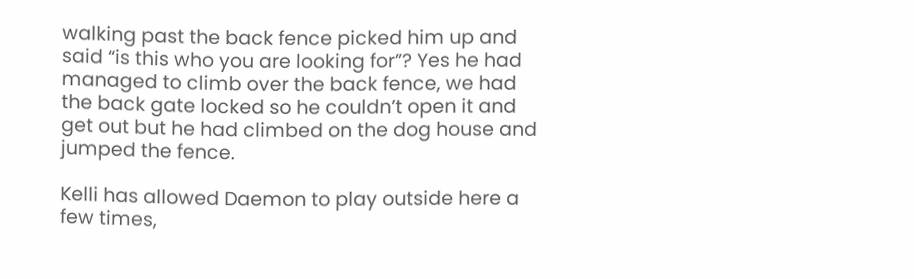walking past the back fence picked him up and said “is this who you are looking for”? Yes he had managed to climb over the back fence, we had the back gate locked so he couldn’t open it and get out but he had climbed on the dog house and jumped the fence.

Kelli has allowed Daemon to play outside here a few times,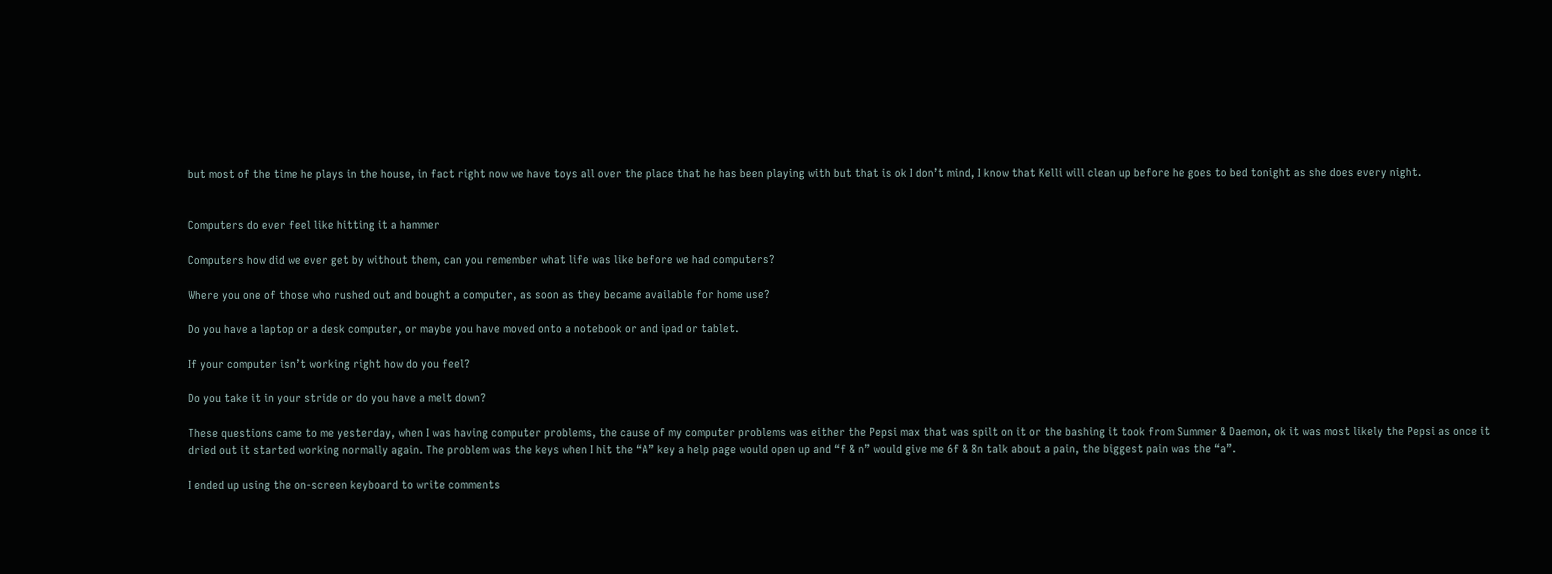but most of the time he plays in the house, in fact right now we have toys all over the place that he has been playing with but that is ok I don’t mind, I know that Kelli will clean up before he goes to bed tonight as she does every night.


Computers do ever feel like hitting it a hammer

Computers how did we ever get by without them, can you remember what life was like before we had computers?

Where you one of those who rushed out and bought a computer, as soon as they became available for home use?

Do you have a laptop or a desk computer, or maybe you have moved onto a notebook or and ipad or tablet.

If your computer isn’t working right how do you feel?

Do you take it in your stride or do you have a melt down?

These questions came to me yesterday, when I was having computer problems, the cause of my computer problems was either the Pepsi max that was spilt on it or the bashing it took from Summer & Daemon, ok it was most likely the Pepsi as once it dried out it started working normally again. The problem was the keys when I hit the “A” key a help page would open up and “f & n” would give me 6f & 8n talk about a pain, the biggest pain was the “a”.

I ended up using the on-screen keyboard to write comments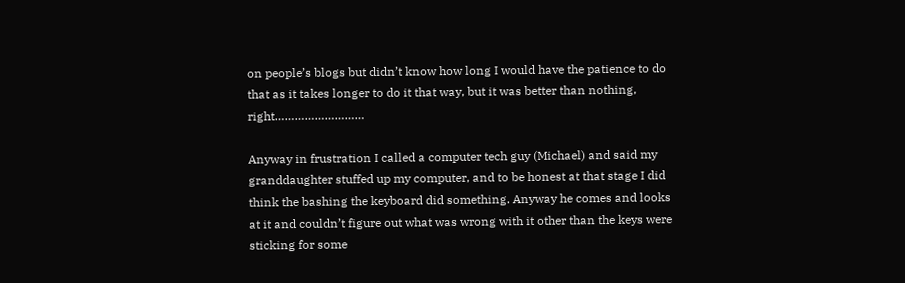on people’s blogs but didn’t know how long I would have the patience to do that as it takes longer to do it that way, but it was better than nothing, right………………………

Anyway in frustration I called a computer tech guy (Michael) and said my granddaughter stuffed up my computer, and to be honest at that stage I did think the bashing the keyboard did something. Anyway he comes and looks at it and couldn’t figure out what was wrong with it other than the keys were sticking for some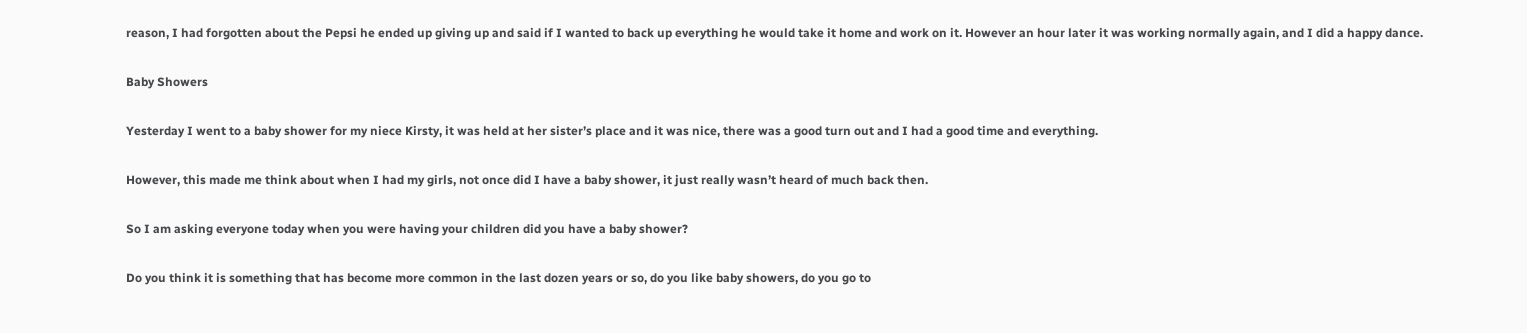reason, I had forgotten about the Pepsi he ended up giving up and said if I wanted to back up everything he would take it home and work on it. However an hour later it was working normally again, and I did a happy dance.

Baby Showers

Yesterday I went to a baby shower for my niece Kirsty, it was held at her sister’s place and it was nice, there was a good turn out and I had a good time and everything.

However, this made me think about when I had my girls, not once did I have a baby shower, it just really wasn’t heard of much back then.

So I am asking everyone today when you were having your children did you have a baby shower?

Do you think it is something that has become more common in the last dozen years or so, do you like baby showers, do you go to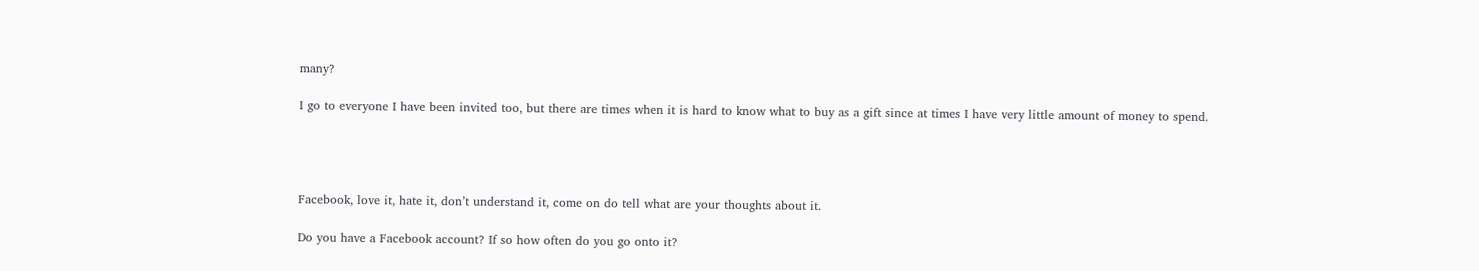many?

I go to everyone I have been invited too, but there are times when it is hard to know what to buy as a gift since at times I have very little amount of money to spend.




Facebook, love it, hate it, don’t understand it, come on do tell what are your thoughts about it.

Do you have a Facebook account? If so how often do you go onto it?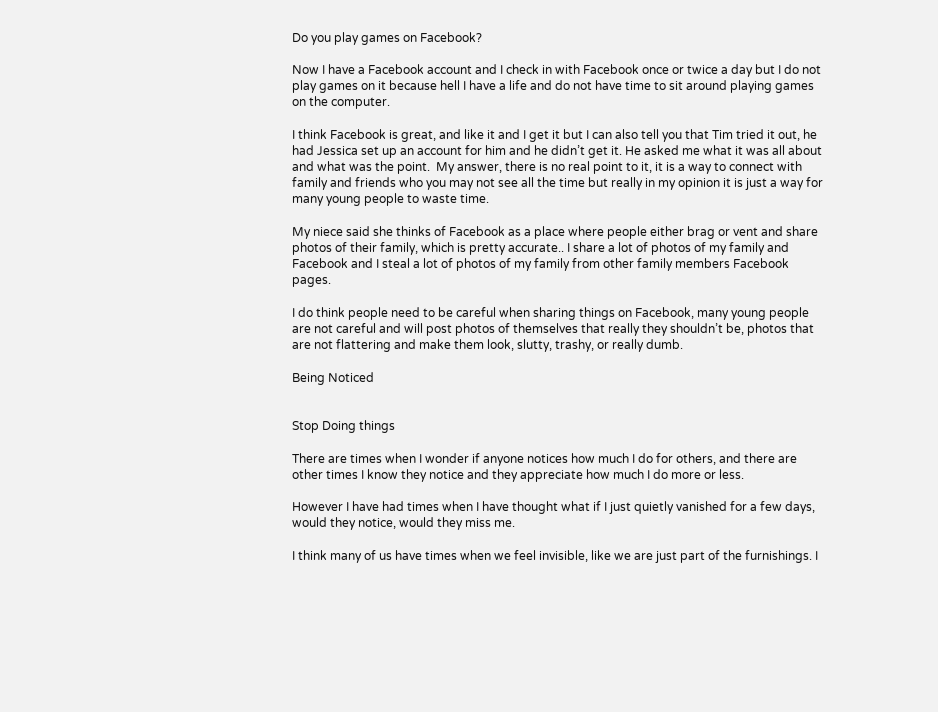Do you play games on Facebook?

Now I have a Facebook account and I check in with Facebook once or twice a day but I do not play games on it because hell I have a life and do not have time to sit around playing games on the computer.

I think Facebook is great, and like it and I get it but I can also tell you that Tim tried it out, he had Jessica set up an account for him and he didn’t get it. He asked me what it was all about and what was the point.  My answer, there is no real point to it, it is a way to connect with family and friends who you may not see all the time but really in my opinion it is just a way for many young people to waste time.

My niece said she thinks of Facebook as a place where people either brag or vent and share photos of their family, which is pretty accurate.. I share a lot of photos of my family and Facebook and I steal a lot of photos of my family from other family members Facebook pages.

I do think people need to be careful when sharing things on Facebook, many young people are not careful and will post photos of themselves that really they shouldn’t be, photos that are not flattering and make them look, slutty, trashy, or really dumb.

Being Noticed


Stop Doing things

There are times when I wonder if anyone notices how much I do for others, and there are other times I know they notice and they appreciate how much I do more or less.

However I have had times when I have thought what if I just quietly vanished for a few days, would they notice, would they miss me.

I think many of us have times when we feel invisible, like we are just part of the furnishings. I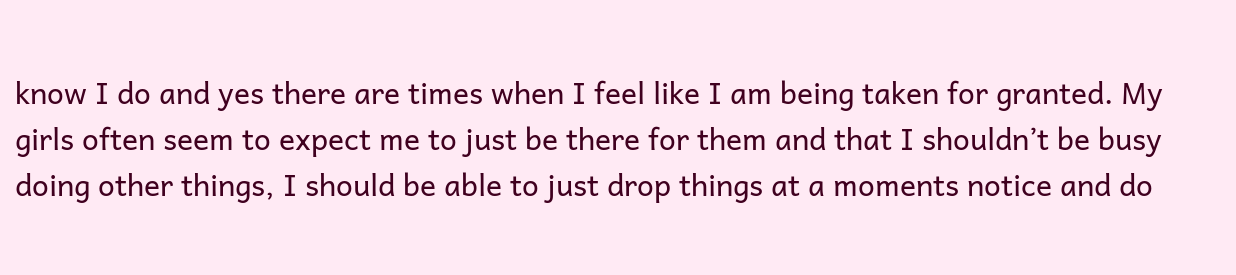know I do and yes there are times when I feel like I am being taken for granted. My girls often seem to expect me to just be there for them and that I shouldn’t be busy doing other things, I should be able to just drop things at a moments notice and do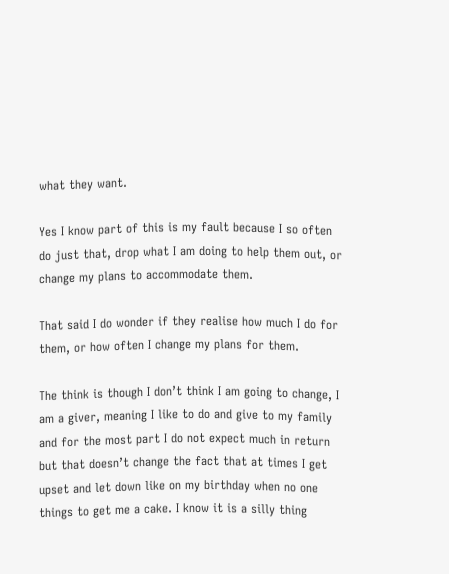what they want.

Yes I know part of this is my fault because I so often do just that, drop what I am doing to help them out, or change my plans to accommodate them.

That said I do wonder if they realise how much I do for them, or how often I change my plans for them.

The think is though I don’t think I am going to change, I am a giver, meaning I like to do and give to my family and for the most part I do not expect much in return but that doesn’t change the fact that at times I get upset and let down like on my birthday when no one things to get me a cake. I know it is a silly thing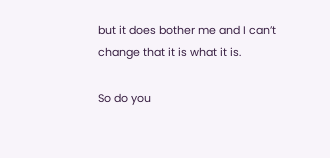but it does bother me and I can’t change that it is what it is.

So do you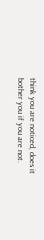think you are noticed, does it bother you if you are not.